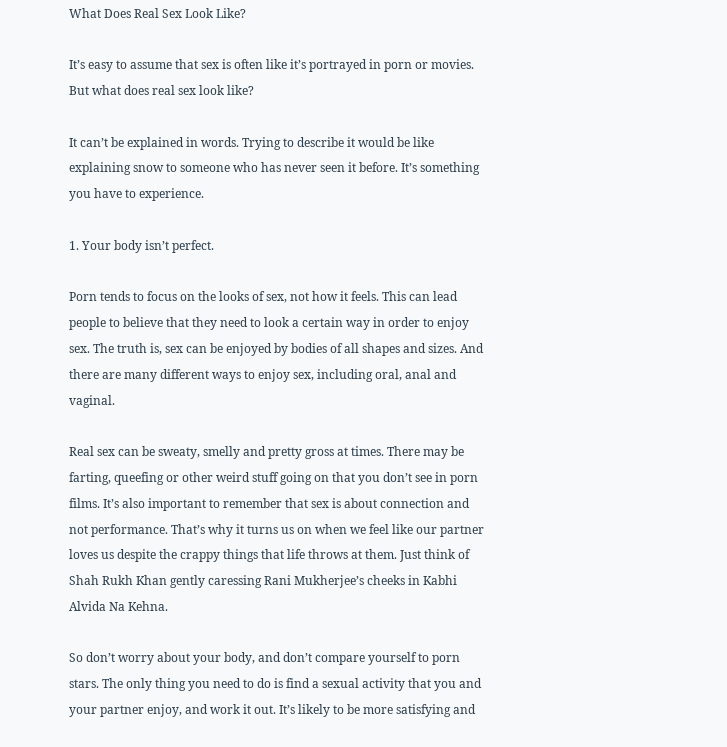What Does Real Sex Look Like?

It’s easy to assume that sex is often like it’s portrayed in porn or movies. But what does real sex look like?

It can’t be explained in words. Trying to describe it would be like explaining snow to someone who has never seen it before. It’s something you have to experience.

1. Your body isn’t perfect.

Porn tends to focus on the looks of sex, not how it feels. This can lead people to believe that they need to look a certain way in order to enjoy sex. The truth is, sex can be enjoyed by bodies of all shapes and sizes. And there are many different ways to enjoy sex, including oral, anal and vaginal.

Real sex can be sweaty, smelly and pretty gross at times. There may be farting, queefing or other weird stuff going on that you don’t see in porn films. It’s also important to remember that sex is about connection and not performance. That’s why it turns us on when we feel like our partner loves us despite the crappy things that life throws at them. Just think of Shah Rukh Khan gently caressing Rani Mukherjee’s cheeks in Kabhi Alvida Na Kehna.

So don’t worry about your body, and don’t compare yourself to porn stars. The only thing you need to do is find a sexual activity that you and your partner enjoy, and work it out. It’s likely to be more satisfying and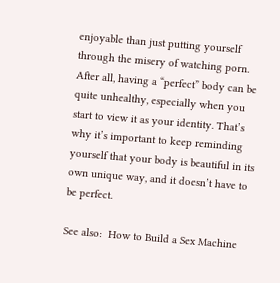enjoyable than just putting yourself through the misery of watching porn. After all, having a “perfect” body can be quite unhealthy, especially when you start to view it as your identity. That’s why it’s important to keep reminding yourself that your body is beautiful in its own unique way, and it doesn’t have to be perfect.

See also:  How to Build a Sex Machine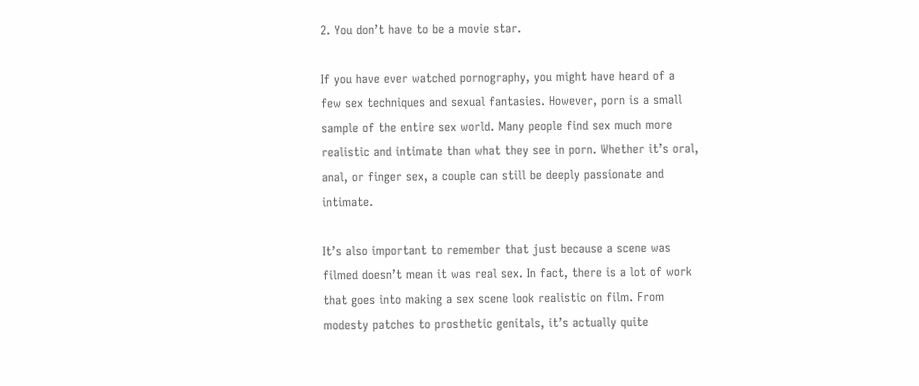2. You don’t have to be a movie star.

If you have ever watched pornography, you might have heard of a few sex techniques and sexual fantasies. However, porn is a small sample of the entire sex world. Many people find sex much more realistic and intimate than what they see in porn. Whether it’s oral, anal, or finger sex, a couple can still be deeply passionate and intimate.

It’s also important to remember that just because a scene was filmed doesn’t mean it was real sex. In fact, there is a lot of work that goes into making a sex scene look realistic on film. From modesty patches to prosthetic genitals, it’s actually quite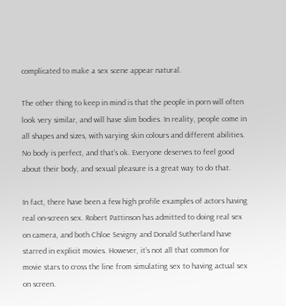complicated to make a sex scene appear natural.

The other thing to keep in mind is that the people in porn will often look very similar, and will have slim bodies. In reality, people come in all shapes and sizes, with varying skin colours and different abilities. No body is perfect, and that’s ok. Everyone deserves to feel good about their body, and sexual pleasure is a great way to do that.

In fact, there have been a few high profile examples of actors having real on-screen sex. Robert Pattinson has admitted to doing real sex on camera, and both Chloe Sevigny and Donald Sutherland have starred in explicit movies. However, it’s not all that common for movie stars to cross the line from simulating sex to having actual sex on screen.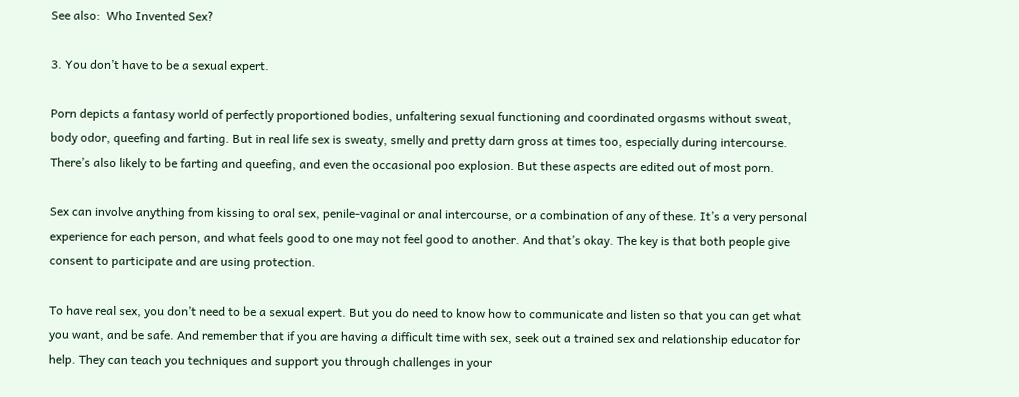See also:  Who Invented Sex?

3. You don’t have to be a sexual expert.

Porn depicts a fantasy world of perfectly proportioned bodies, unfaltering sexual functioning and coordinated orgasms without sweat, body odor, queefing and farting. But in real life sex is sweaty, smelly and pretty darn gross at times too, especially during intercourse. There’s also likely to be farting and queefing, and even the occasional poo explosion. But these aspects are edited out of most porn.

Sex can involve anything from kissing to oral sex, penile-vaginal or anal intercourse, or a combination of any of these. It’s a very personal experience for each person, and what feels good to one may not feel good to another. And that’s okay. The key is that both people give consent to participate and are using protection.

To have real sex, you don’t need to be a sexual expert. But you do need to know how to communicate and listen so that you can get what you want, and be safe. And remember that if you are having a difficult time with sex, seek out a trained sex and relationship educator for help. They can teach you techniques and support you through challenges in your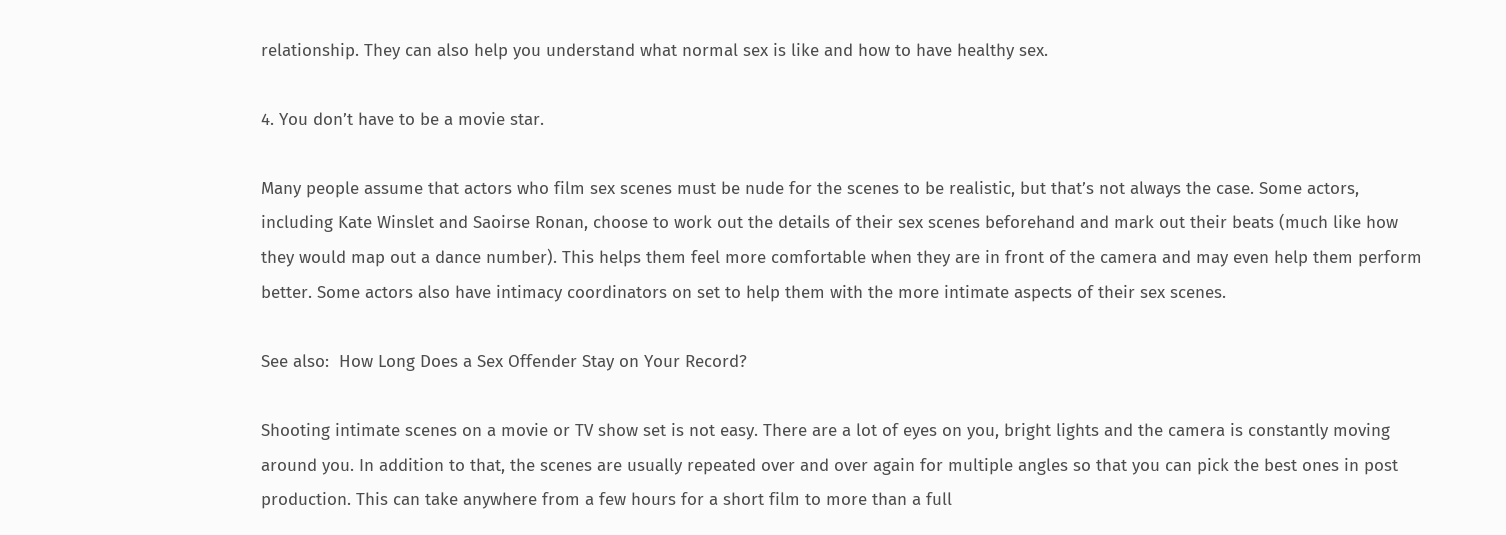relationship. They can also help you understand what normal sex is like and how to have healthy sex.

4. You don’t have to be a movie star.

Many people assume that actors who film sex scenes must be nude for the scenes to be realistic, but that’s not always the case. Some actors, including Kate Winslet and Saoirse Ronan, choose to work out the details of their sex scenes beforehand and mark out their beats (much like how they would map out a dance number). This helps them feel more comfortable when they are in front of the camera and may even help them perform better. Some actors also have intimacy coordinators on set to help them with the more intimate aspects of their sex scenes.

See also:  How Long Does a Sex Offender Stay on Your Record?

Shooting intimate scenes on a movie or TV show set is not easy. There are a lot of eyes on you, bright lights and the camera is constantly moving around you. In addition to that, the scenes are usually repeated over and over again for multiple angles so that you can pick the best ones in post production. This can take anywhere from a few hours for a short film to more than a full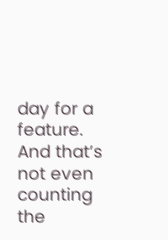day for a feature. And that’s not even counting the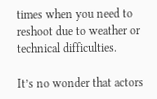times when you need to reshoot due to weather or technical difficulties.

It’s no wonder that actors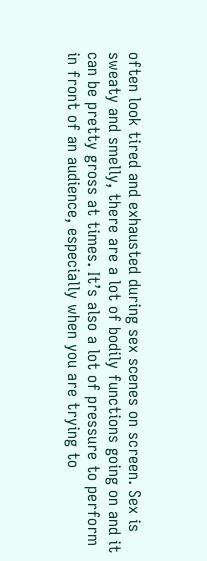often look tired and exhausted during sex scenes on screen. Sex is sweaty and smelly, there are a lot of bodily functions going on and it can be pretty gross at times. It’s also a lot of pressure to perform in front of an audience, especially when you are trying to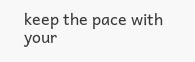keep the pace with your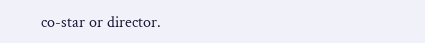co-star or director.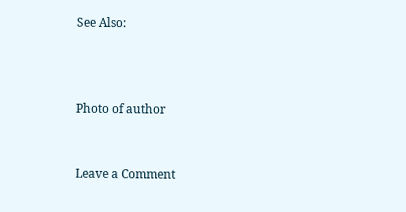See Also:



Photo of author


Leave a Comment